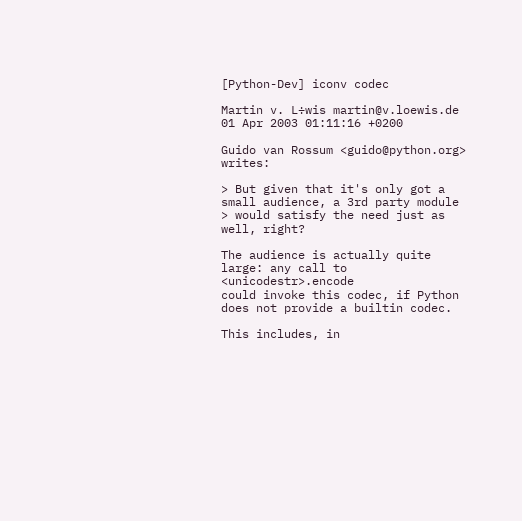[Python-Dev] iconv codec

Martin v. L÷wis martin@v.loewis.de
01 Apr 2003 01:11:16 +0200

Guido van Rossum <guido@python.org> writes:

> But given that it's only got a small audience, a 3rd party module
> would satisfy the need just as well, right?

The audience is actually quite large: any call to <unicodestr>.encode
could invoke this codec, if Python does not provide a builtin codec.

This includes, in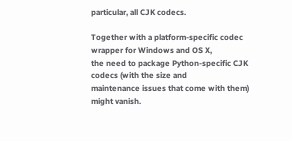particular, all CJK codecs.

Together with a platform-specific codec wrapper for Windows and OS X,
the need to package Python-specific CJK codecs (with the size and
maintenance issues that come with them) might vanish.